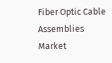Fiber Optic Cable Assemblies Market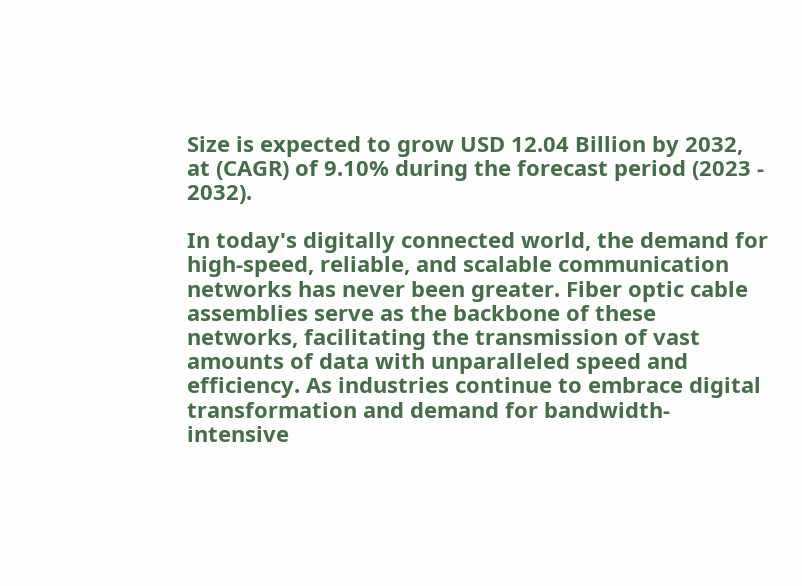Size is expected to grow USD 12.04 Billion by 2032, at (CAGR) of 9.10% during the forecast period (2023 - 2032).

In today's digitally connected world, the demand for high-speed, reliable, and scalable communication networks has never been greater. Fiber optic cable assemblies serve as the backbone of these networks, facilitating the transmission of vast amounts of data with unparalleled speed and efficiency. As industries continue to embrace digital transformation and demand for bandwidth-intensive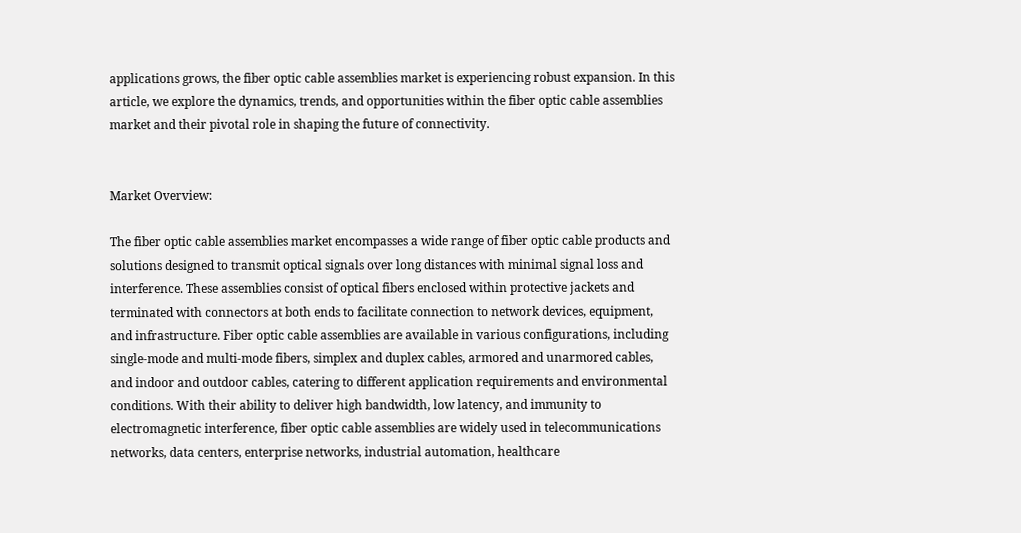applications grows, the fiber optic cable assemblies market is experiencing robust expansion. In this article, we explore the dynamics, trends, and opportunities within the fiber optic cable assemblies market and their pivotal role in shaping the future of connectivity.


Market Overview:

The fiber optic cable assemblies market encompasses a wide range of fiber optic cable products and solutions designed to transmit optical signals over long distances with minimal signal loss and interference. These assemblies consist of optical fibers enclosed within protective jackets and terminated with connectors at both ends to facilitate connection to network devices, equipment, and infrastructure. Fiber optic cable assemblies are available in various configurations, including single-mode and multi-mode fibers, simplex and duplex cables, armored and unarmored cables, and indoor and outdoor cables, catering to different application requirements and environmental conditions. With their ability to deliver high bandwidth, low latency, and immunity to electromagnetic interference, fiber optic cable assemblies are widely used in telecommunications networks, data centers, enterprise networks, industrial automation, healthcare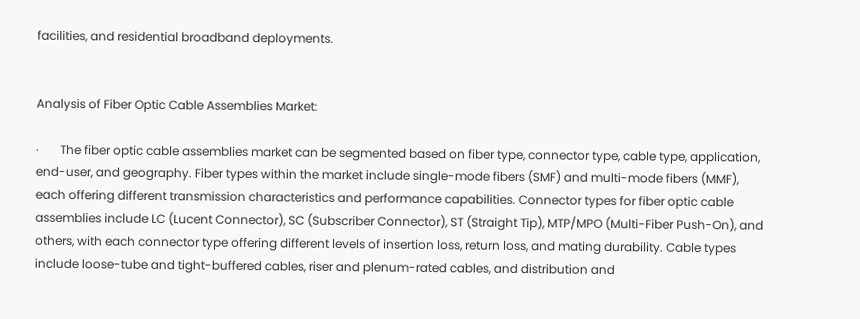facilities, and residential broadband deployments.


Analysis of Fiber Optic Cable Assemblies Market:

·       The fiber optic cable assemblies market can be segmented based on fiber type, connector type, cable type, application, end-user, and geography. Fiber types within the market include single-mode fibers (SMF) and multi-mode fibers (MMF), each offering different transmission characteristics and performance capabilities. Connector types for fiber optic cable assemblies include LC (Lucent Connector), SC (Subscriber Connector), ST (Straight Tip), MTP/MPO (Multi-Fiber Push-On), and others, with each connector type offering different levels of insertion loss, return loss, and mating durability. Cable types include loose-tube and tight-buffered cables, riser and plenum-rated cables, and distribution and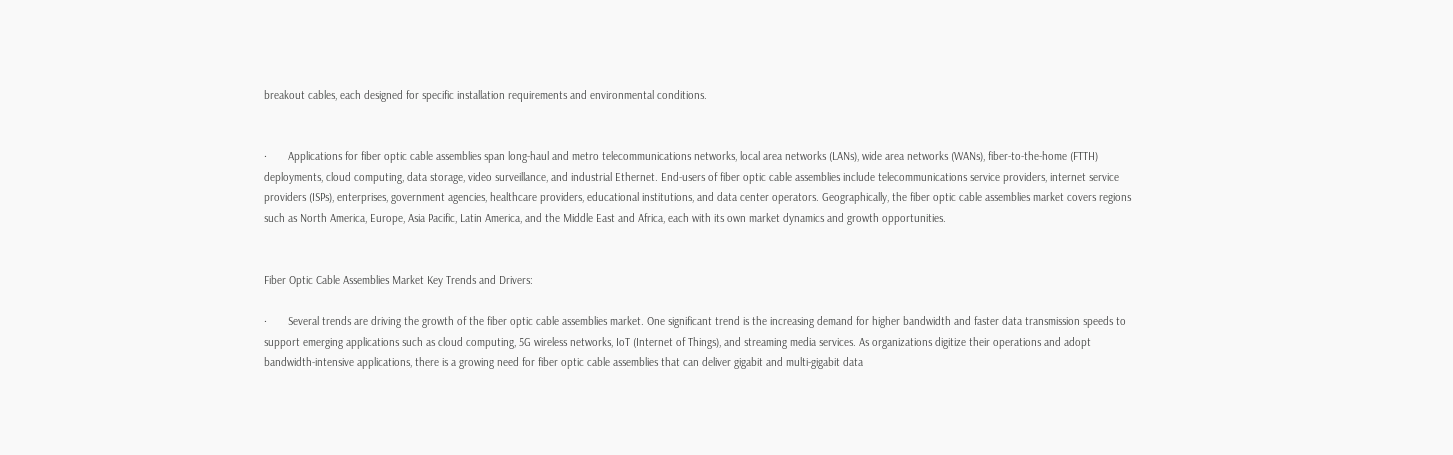breakout cables, each designed for specific installation requirements and environmental conditions.


·       Applications for fiber optic cable assemblies span long-haul and metro telecommunications networks, local area networks (LANs), wide area networks (WANs), fiber-to-the-home (FTTH) deployments, cloud computing, data storage, video surveillance, and industrial Ethernet. End-users of fiber optic cable assemblies include telecommunications service providers, internet service providers (ISPs), enterprises, government agencies, healthcare providers, educational institutions, and data center operators. Geographically, the fiber optic cable assemblies market covers regions such as North America, Europe, Asia Pacific, Latin America, and the Middle East and Africa, each with its own market dynamics and growth opportunities.


Fiber Optic Cable Assemblies Market Key Trends and Drivers:

·       Several trends are driving the growth of the fiber optic cable assemblies market. One significant trend is the increasing demand for higher bandwidth and faster data transmission speeds to support emerging applications such as cloud computing, 5G wireless networks, IoT (Internet of Things), and streaming media services. As organizations digitize their operations and adopt bandwidth-intensive applications, there is a growing need for fiber optic cable assemblies that can deliver gigabit and multi-gigabit data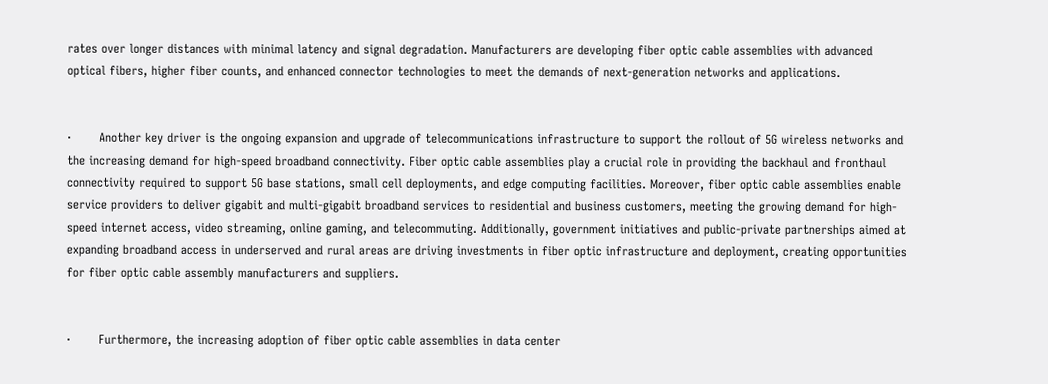rates over longer distances with minimal latency and signal degradation. Manufacturers are developing fiber optic cable assemblies with advanced optical fibers, higher fiber counts, and enhanced connector technologies to meet the demands of next-generation networks and applications.


·       Another key driver is the ongoing expansion and upgrade of telecommunications infrastructure to support the rollout of 5G wireless networks and the increasing demand for high-speed broadband connectivity. Fiber optic cable assemblies play a crucial role in providing the backhaul and fronthaul connectivity required to support 5G base stations, small cell deployments, and edge computing facilities. Moreover, fiber optic cable assemblies enable service providers to deliver gigabit and multi-gigabit broadband services to residential and business customers, meeting the growing demand for high-speed internet access, video streaming, online gaming, and telecommuting. Additionally, government initiatives and public-private partnerships aimed at expanding broadband access in underserved and rural areas are driving investments in fiber optic infrastructure and deployment, creating opportunities for fiber optic cable assembly manufacturers and suppliers.


·       Furthermore, the increasing adoption of fiber optic cable assemblies in data center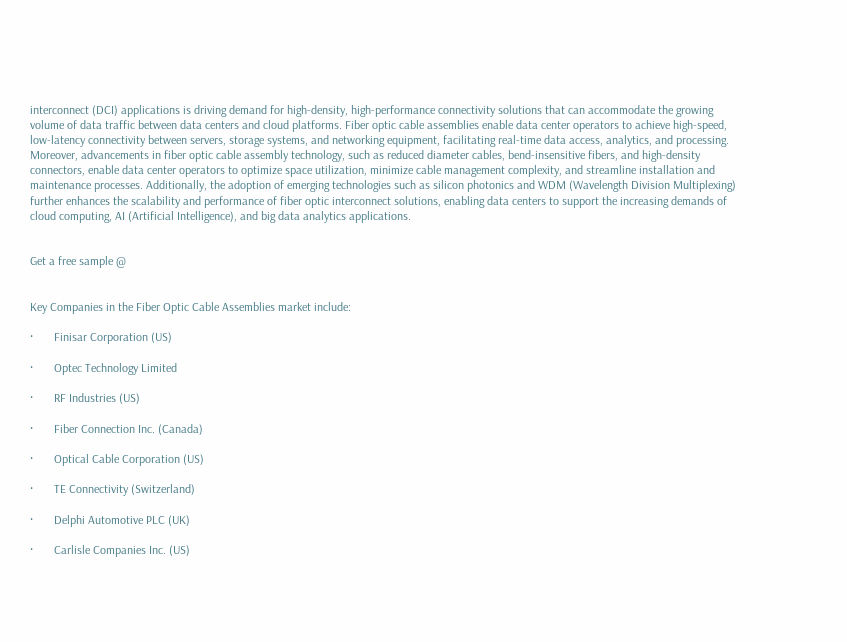interconnect (DCI) applications is driving demand for high-density, high-performance connectivity solutions that can accommodate the growing volume of data traffic between data centers and cloud platforms. Fiber optic cable assemblies enable data center operators to achieve high-speed, low-latency connectivity between servers, storage systems, and networking equipment, facilitating real-time data access, analytics, and processing. Moreover, advancements in fiber optic cable assembly technology, such as reduced diameter cables, bend-insensitive fibers, and high-density connectors, enable data center operators to optimize space utilization, minimize cable management complexity, and streamline installation and maintenance processes. Additionally, the adoption of emerging technologies such as silicon photonics and WDM (Wavelength Division Multiplexing) further enhances the scalability and performance of fiber optic interconnect solutions, enabling data centers to support the increasing demands of cloud computing, AI (Artificial Intelligence), and big data analytics applications.


Get a free sample @


Key Companies in the Fiber Optic Cable Assemblies market include:

·       Finisar Corporation (US)

·       Optec Technology Limited

·       RF Industries (US)

·       Fiber Connection Inc. (Canada)

·       Optical Cable Corporation (US)

·       TE Connectivity (Switzerland)

·       Delphi Automotive PLC (UK)

·       Carlisle Companies Inc. (US)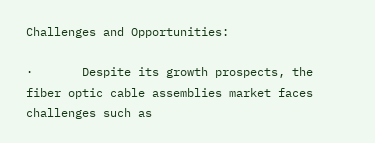Challenges and Opportunities:

·       Despite its growth prospects, the fiber optic cable assemblies market faces challenges such as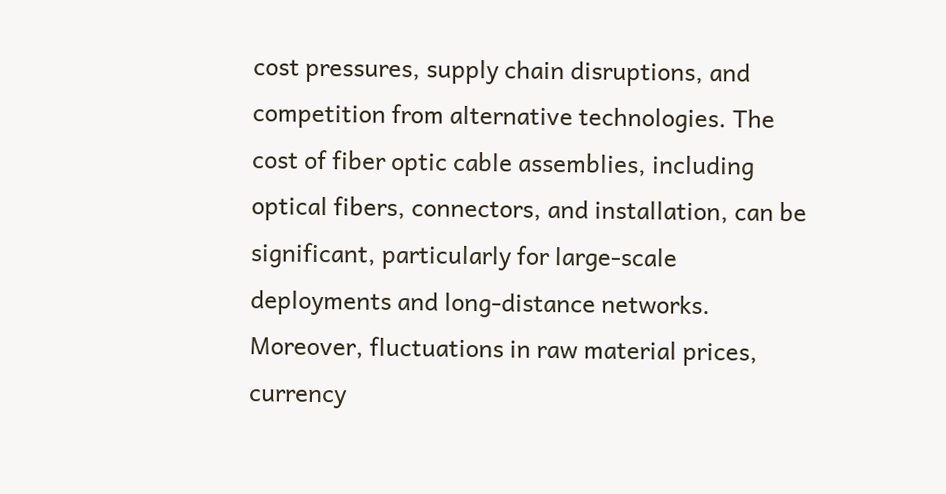cost pressures, supply chain disruptions, and competition from alternative technologies. The cost of fiber optic cable assemblies, including optical fibers, connectors, and installation, can be significant, particularly for large-scale deployments and long-distance networks. Moreover, fluctuations in raw material prices, currency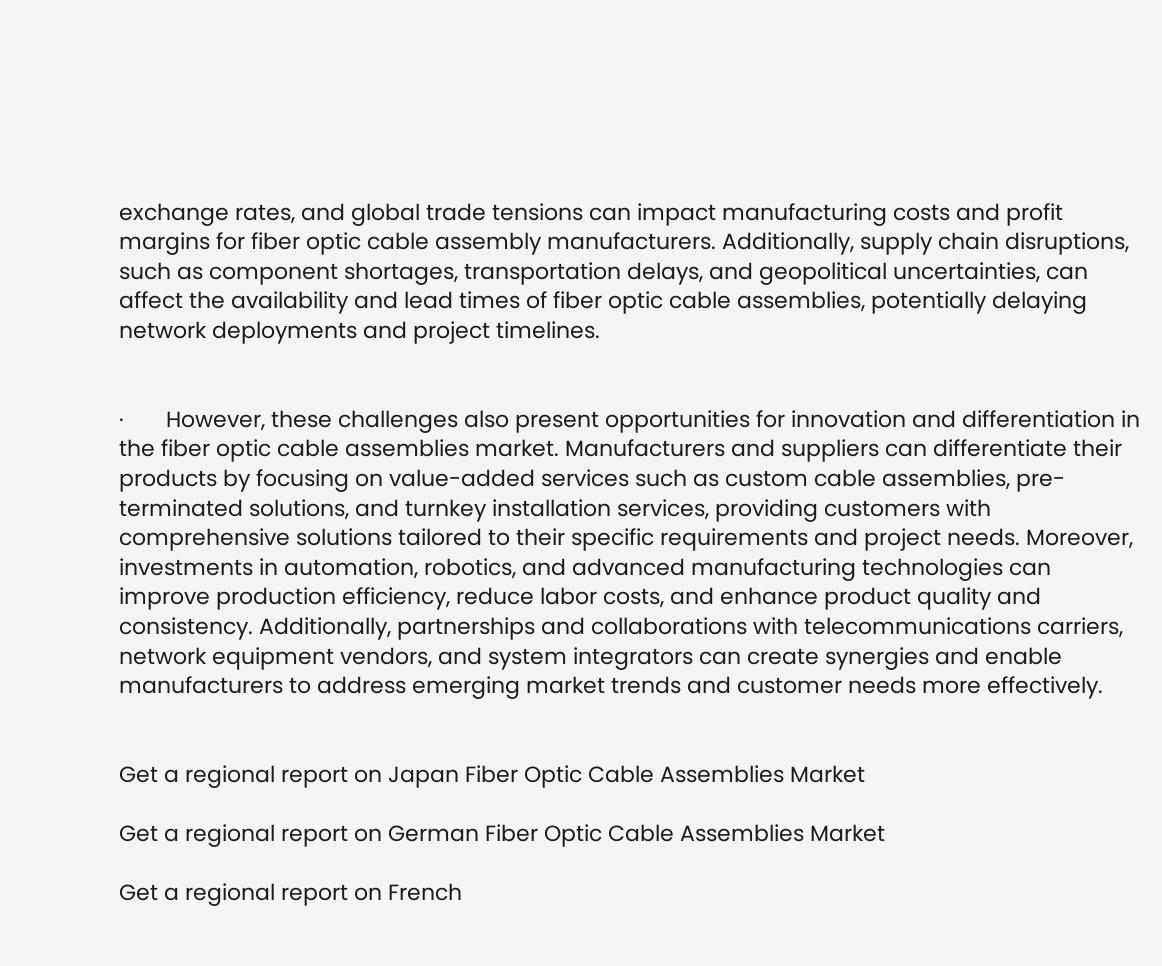exchange rates, and global trade tensions can impact manufacturing costs and profit margins for fiber optic cable assembly manufacturers. Additionally, supply chain disruptions, such as component shortages, transportation delays, and geopolitical uncertainties, can affect the availability and lead times of fiber optic cable assemblies, potentially delaying network deployments and project timelines.


·       However, these challenges also present opportunities for innovation and differentiation in the fiber optic cable assemblies market. Manufacturers and suppliers can differentiate their products by focusing on value-added services such as custom cable assemblies, pre-terminated solutions, and turnkey installation services, providing customers with comprehensive solutions tailored to their specific requirements and project needs. Moreover, investments in automation, robotics, and advanced manufacturing technologies can improve production efficiency, reduce labor costs, and enhance product quality and consistency. Additionally, partnerships and collaborations with telecommunications carriers, network equipment vendors, and system integrators can create synergies and enable manufacturers to address emerging market trends and customer needs more effectively.


Get a regional report on Japan Fiber Optic Cable Assemblies Market

Get a regional report on German Fiber Optic Cable Assemblies Market

Get a regional report on French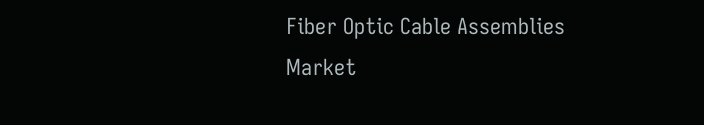Fiber Optic Cable Assemblies Market